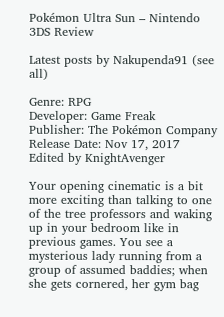Pokémon Ultra Sun – Nintendo 3DS Review

Latest posts by Nakupenda91 (see all)

Genre: RPG
Developer: Game Freak
Publisher: The Pokémon Company
Release Date: Nov 17, 2017
Edited by KnightAvenger

Your opening cinematic is a bit more exciting than talking to one of the tree professors and waking up in your bedroom like in previous games. You see a mysterious lady running from a group of assumed baddies; when she gets cornered, her gym bag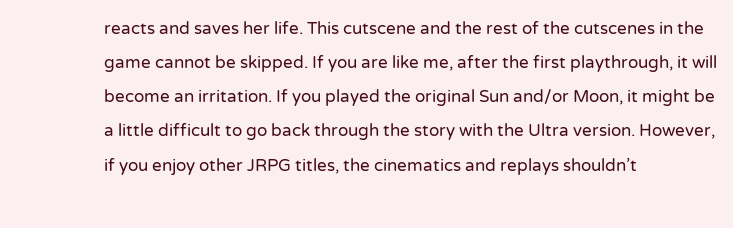reacts and saves her life. This cutscene and the rest of the cutscenes in the game cannot be skipped. If you are like me, after the first playthrough, it will become an irritation. If you played the original Sun and/or Moon, it might be a little difficult to go back through the story with the Ultra version. However, if you enjoy other JRPG titles, the cinematics and replays shouldn’t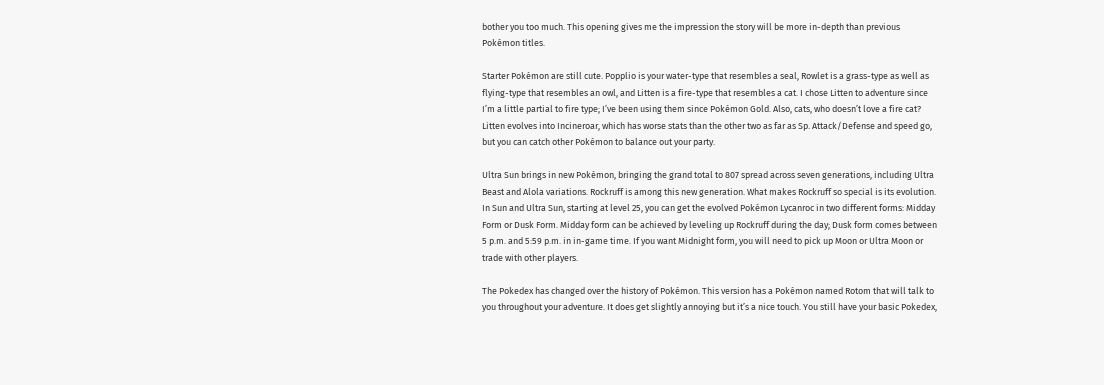bother you too much. This opening gives me the impression the story will be more in-depth than previous Pokémon titles.

Starter Pokémon are still cute. Popplio is your water-type that resembles a seal, Rowlet is a grass-type as well as flying-type that resembles an owl, and Litten is a fire-type that resembles a cat. I chose Litten to adventure since I’m a little partial to fire type; I’ve been using them since Pokémon Gold. Also, cats, who doesn’t love a fire cat? Litten evolves into Incineroar, which has worse stats than the other two as far as Sp. Attack/Defense and speed go, but you can catch other Pokémon to balance out your party.

Ultra Sun brings in new Pokémon, bringing the grand total to 807 spread across seven generations, including Ultra Beast and Alola variations. Rockruff is among this new generation. What makes Rockruff so special is its evolution. In Sun and Ultra Sun, starting at level 25, you can get the evolved Pokémon Lycanroc in two different forms: Midday Form or Dusk Form. Midday form can be achieved by leveling up Rockruff during the day; Dusk form comes between 5 p.m. and 5:59 p.m. in in-game time. If you want Midnight form, you will need to pick up Moon or Ultra Moon or trade with other players.

The Pokedex has changed over the history of Pokémon. This version has a Pokémon named Rotom that will talk to you throughout your adventure. It does get slightly annoying but it’s a nice touch. You still have your basic Pokedex,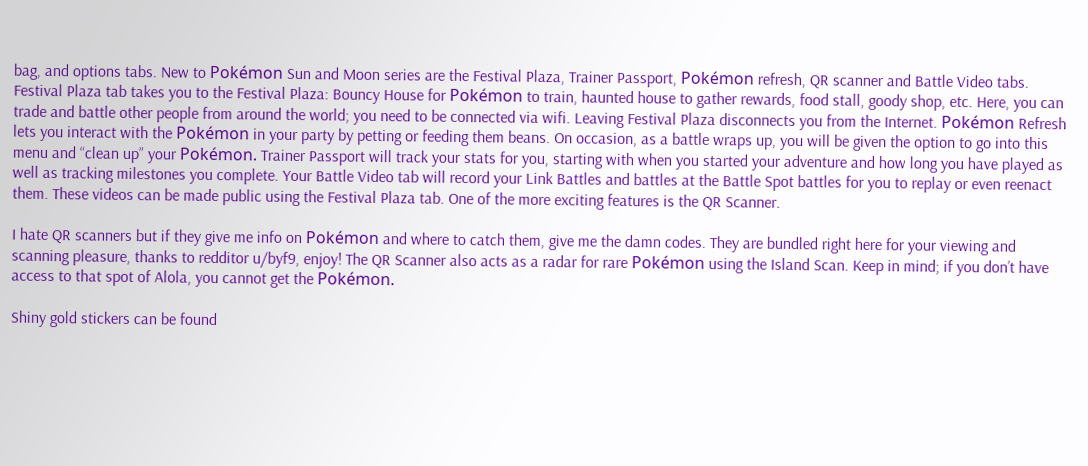bag, and options tabs. New to Pokémon Sun and Moon series are the Festival Plaza, Trainer Passport, Pokémon refresh, QR scanner and Battle Video tabs. Festival Plaza tab takes you to the Festival Plaza: Bouncy House for Pokémon to train, haunted house to gather rewards, food stall, goody shop, etc. Here, you can trade and battle other people from around the world; you need to be connected via wifi. Leaving Festival Plaza disconnects you from the Internet. Pokémon Refresh lets you interact with the Pokémon in your party by petting or feeding them beans. On occasion, as a battle wraps up, you will be given the option to go into this menu and “clean up” your Pokémon. Trainer Passport will track your stats for you, starting with when you started your adventure and how long you have played as well as tracking milestones you complete. Your Battle Video tab will record your Link Battles and battles at the Battle Spot battles for you to replay or even reenact them. These videos can be made public using the Festival Plaza tab. One of the more exciting features is the QR Scanner.

I hate QR scanners but if they give me info on Pokémon and where to catch them, give me the damn codes. They are bundled right here for your viewing and scanning pleasure, thanks to redditor u/byf9, enjoy! The QR Scanner also acts as a radar for rare Pokémon using the Island Scan. Keep in mind; if you don’t have access to that spot of Alola, you cannot get the Pokémon.

Shiny gold stickers can be found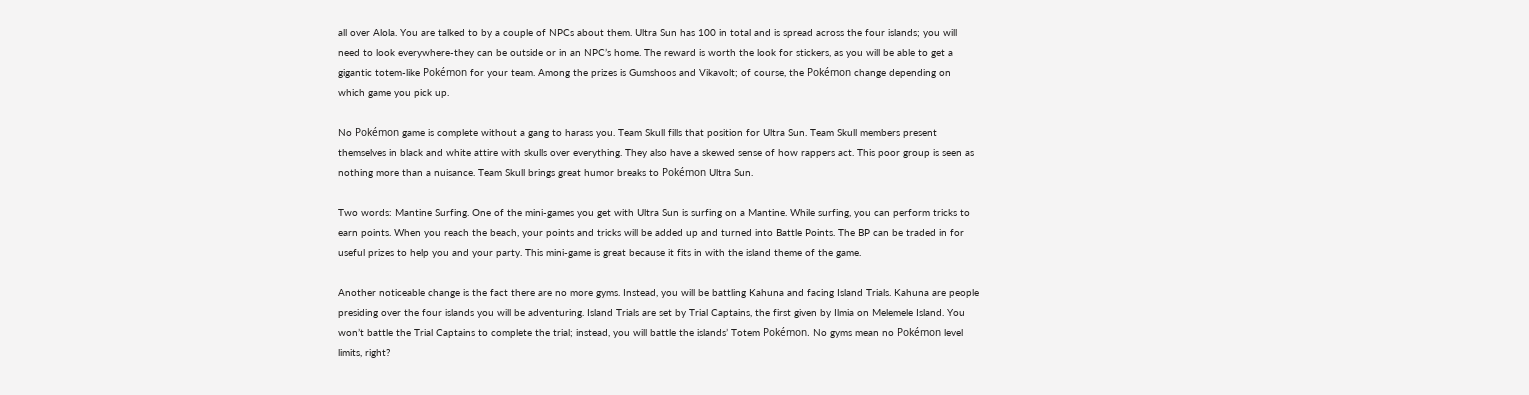all over Alola. You are talked to by a couple of NPCs about them. Ultra Sun has 100 in total and is spread across the four islands; you will need to look everywhere-they can be outside or in an NPC’s home. The reward is worth the look for stickers, as you will be able to get a gigantic totem-like Pokémon for your team. Among the prizes is Gumshoos and Vikavolt; of course, the Pokémon change depending on which game you pick up.

No Pokémon game is complete without a gang to harass you. Team Skull fills that position for Ultra Sun. Team Skull members present themselves in black and white attire with skulls over everything. They also have a skewed sense of how rappers act. This poor group is seen as nothing more than a nuisance. Team Skull brings great humor breaks to Pokémon Ultra Sun.

Two words: Mantine Surfing. One of the mini-games you get with Ultra Sun is surfing on a Mantine. While surfing, you can perform tricks to earn points. When you reach the beach, your points and tricks will be added up and turned into Battle Points. The BP can be traded in for useful prizes to help you and your party. This mini-game is great because it fits in with the island theme of the game.

Another noticeable change is the fact there are no more gyms. Instead, you will be battling Kahuna and facing Island Trials. Kahuna are people presiding over the four islands you will be adventuring. Island Trials are set by Trial Captains, the first given by Ilmia on Melemele Island. You won’t battle the Trial Captains to complete the trial; instead, you will battle the islands’ Totem Pokémon. No gyms mean no Pokémon level limits, right?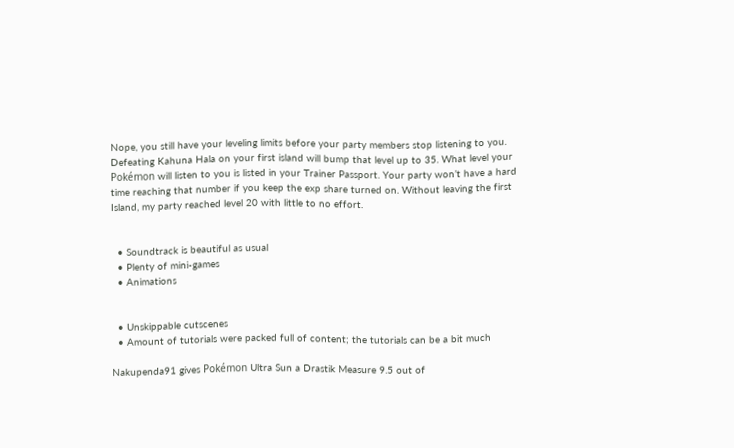Nope, you still have your leveling limits before your party members stop listening to you. Defeating Kahuna Hala on your first island will bump that level up to 35. What level your Pokémon will listen to you is listed in your Trainer Passport. Your party won’t have a hard time reaching that number if you keep the exp share turned on. Without leaving the first Island, my party reached level 20 with little to no effort.


  • Soundtrack is beautiful as usual
  • Plenty of mini-games
  • Animations


  • Unskippable cutscenes
  • Amount of tutorials were packed full of content; the tutorials can be a bit much

Nakupenda91 gives Pokémon Ultra Sun a Drastik Measure 9.5 out of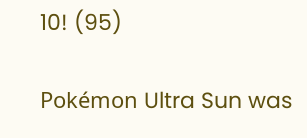10! (95)

Pokémon Ultra Sun was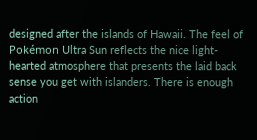designed after the islands of Hawaii. The feel of Pokémon Ultra Sun reflects the nice light-hearted atmosphere that presents the laid back sense you get with islanders. There is enough action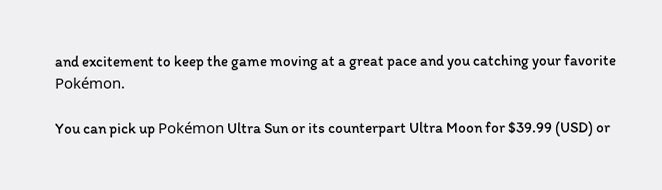and excitement to keep the game moving at a great pace and you catching your favorite Pokémon.

You can pick up Pokémon Ultra Sun or its counterpart Ultra Moon for $39.99 (USD) or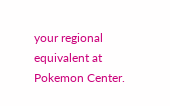your regional equivalent at Pokemon Center.